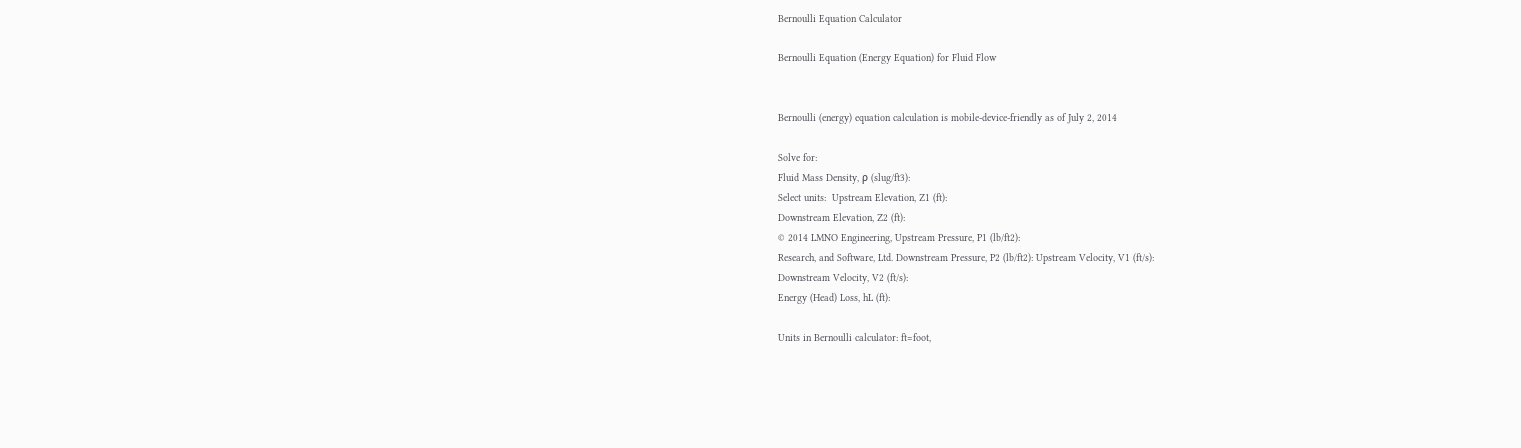Bernoulli Equation Calculator

Bernoulli Equation (Energy Equation) for Fluid Flow


Bernoulli (energy) equation calculation is mobile-device-friendly as of July 2, 2014

Solve for:
Fluid Mass Density, ρ (slug/ft3):
Select units:  Upstream Elevation, Z1 (ft):
Downstream Elevation, Z2 (ft):
© 2014 LMNO Engineering, Upstream Pressure, P1 (lb/ft2):
Research, and Software, Ltd. Downstream Pressure, P2 (lb/ft2): Upstream Velocity, V1 (ft/s):
Downstream Velocity, V2 (ft/s):
Energy (Head) Loss, hL (ft):

Units in Bernoulli calculator: ft=foot,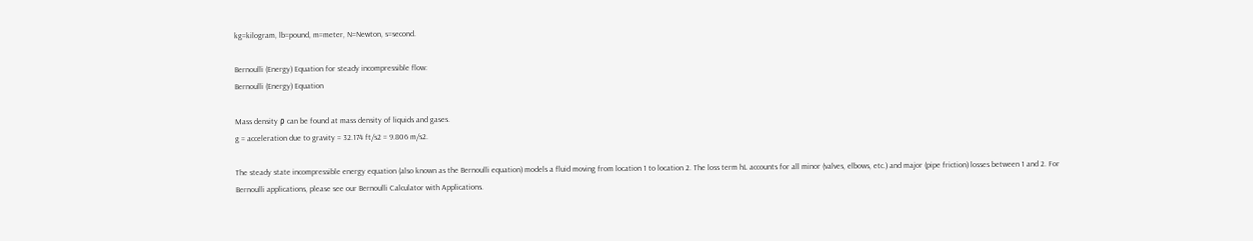kg=kilogram, lb=pound, m=meter, N=Newton, s=second.

Bernoulli (Energy) Equation for steady incompressible flow:
Bernoulli (Energy) Equation

Mass density ρ can be found at mass density of liquids and gases.
g = acceleration due to gravity = 32.174 ft/s2 = 9.806 m/s2.

The steady state incompressible energy equation (also known as the Bernoulli equation) models a fluid moving from location 1 to location 2. The loss term hL accounts for all minor (valves, elbows, etc.) and major (pipe friction) losses between 1 and 2. For Bernoulli applications, please see our Bernoulli Calculator with Applications.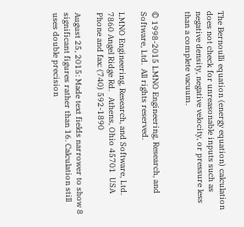The Bernoulli equation (energy equation) calculation does not check for unreasonable inputs such as negative density, negative velocity, or pressure less than a complete vacuum.


© 1998-2015 LMNO Engineering, Research, and Software, Ltd.  All rights reserved.

LMNO Engineering, Research, and Software, Ltd.
7860 Angel Ridge Rd.   Athens, Ohio 45701  USA   Phone and fax: (740) 592-1890

August 25, 2015: Made text fields narrower to show 8 significant figures rather than 16. Calculation still uses double precision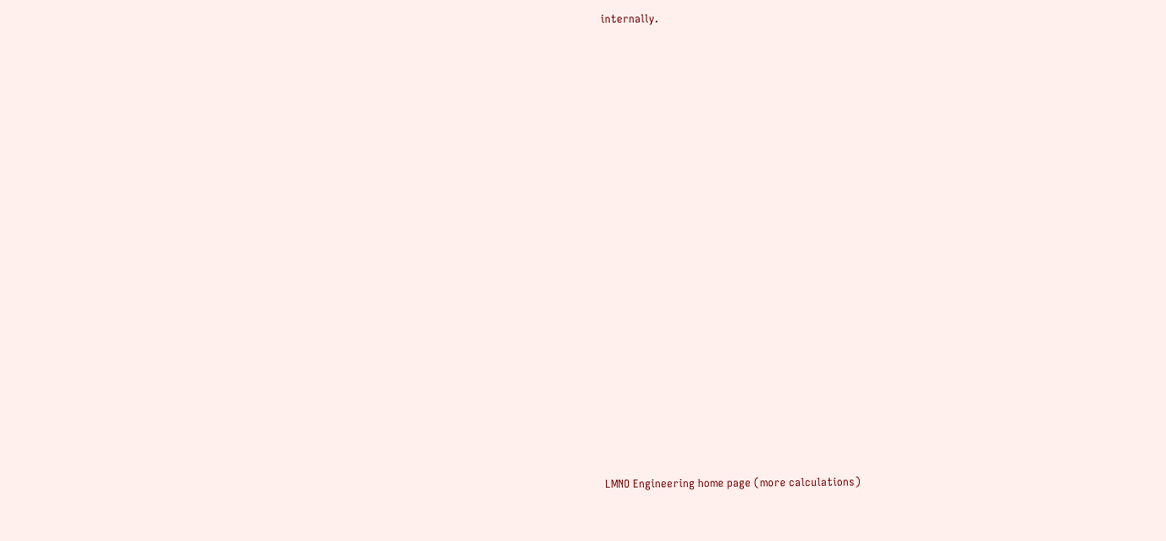internally.























LMNO Engineering home page (more calculations)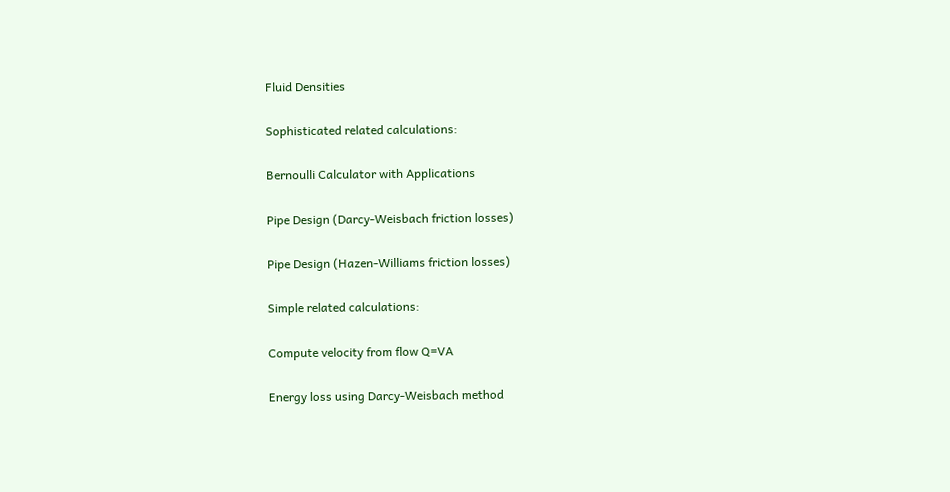Fluid Densities

Sophisticated related calculations:

Bernoulli Calculator with Applications

Pipe Design (Darcy-Weisbach friction losses)

Pipe Design (Hazen-Williams friction losses)

Simple related calculations:

Compute velocity from flow Q=VA

Energy loss using Darcy-Weisbach method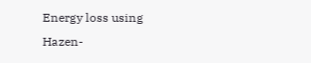Energy loss using Hazen-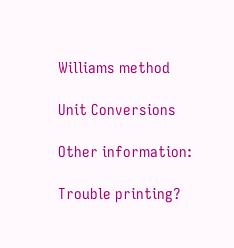Williams method

Unit Conversions

Other information:

Trouble printing?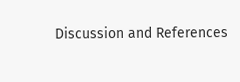Discussion and References